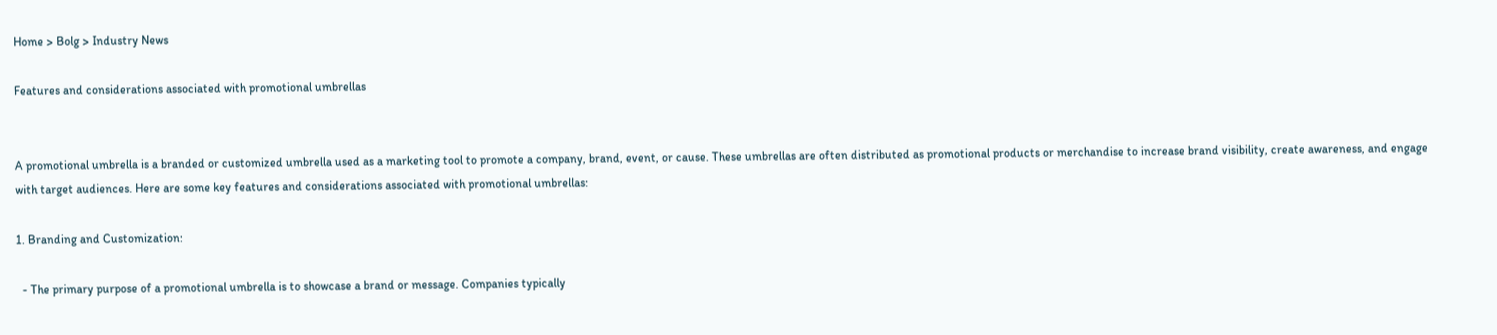Home > Bolg > Industry News

Features and considerations associated with promotional umbrellas


A promotional umbrella is a branded or customized umbrella used as a marketing tool to promote a company, brand, event, or cause. These umbrellas are often distributed as promotional products or merchandise to increase brand visibility, create awareness, and engage with target audiences. Here are some key features and considerations associated with promotional umbrellas:

1. Branding and Customization:

  - The primary purpose of a promotional umbrella is to showcase a brand or message. Companies typically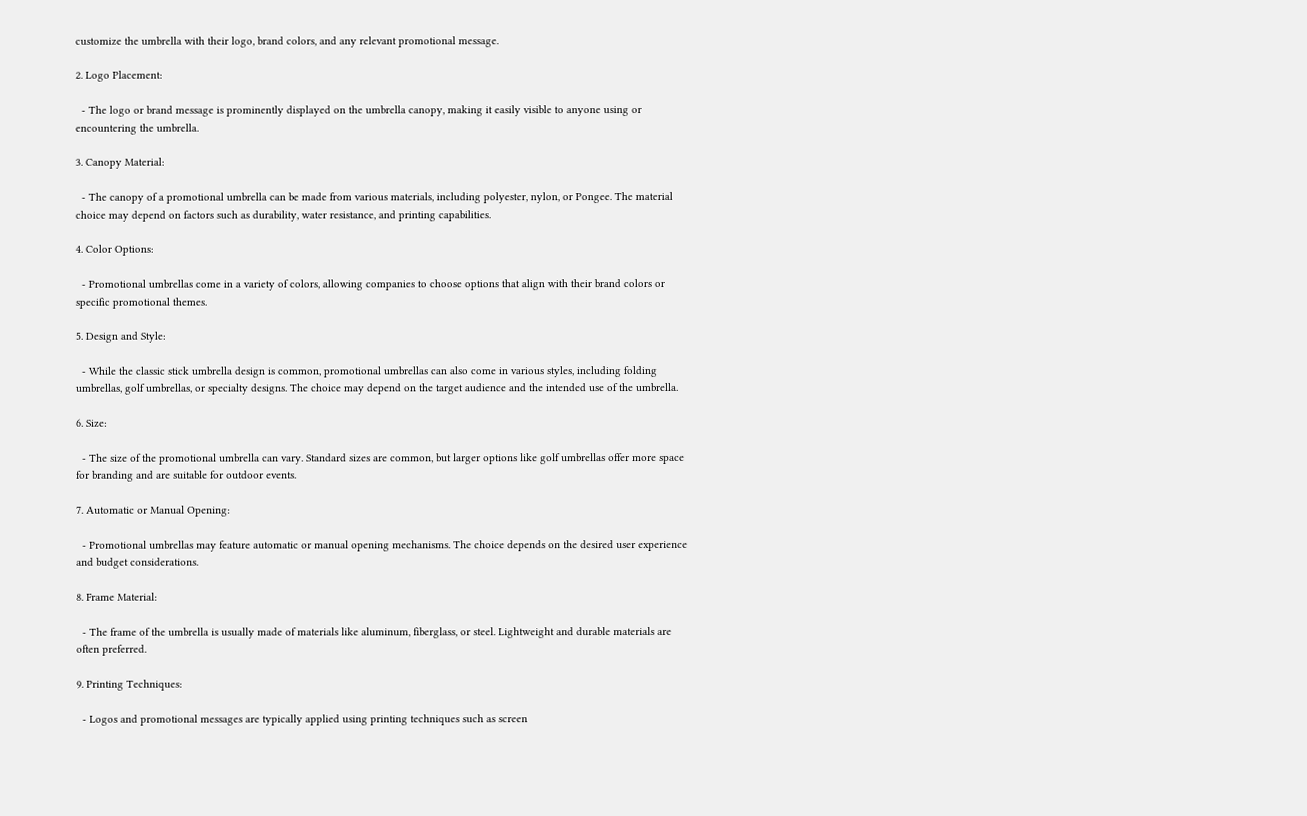customize the umbrella with their logo, brand colors, and any relevant promotional message.

2. Logo Placement:

  - The logo or brand message is prominently displayed on the umbrella canopy, making it easily visible to anyone using or encountering the umbrella.

3. Canopy Material:

  - The canopy of a promotional umbrella can be made from various materials, including polyester, nylon, or Pongee. The material choice may depend on factors such as durability, water resistance, and printing capabilities.

4. Color Options:

  - Promotional umbrellas come in a variety of colors, allowing companies to choose options that align with their brand colors or specific promotional themes.

5. Design and Style:

  - While the classic stick umbrella design is common, promotional umbrellas can also come in various styles, including folding umbrellas, golf umbrellas, or specialty designs. The choice may depend on the target audience and the intended use of the umbrella.

6. Size:

  - The size of the promotional umbrella can vary. Standard sizes are common, but larger options like golf umbrellas offer more space for branding and are suitable for outdoor events.

7. Automatic or Manual Opening:

  - Promotional umbrellas may feature automatic or manual opening mechanisms. The choice depends on the desired user experience and budget considerations.

8. Frame Material:

  - The frame of the umbrella is usually made of materials like aluminum, fiberglass, or steel. Lightweight and durable materials are often preferred.

9. Printing Techniques:

  - Logos and promotional messages are typically applied using printing techniques such as screen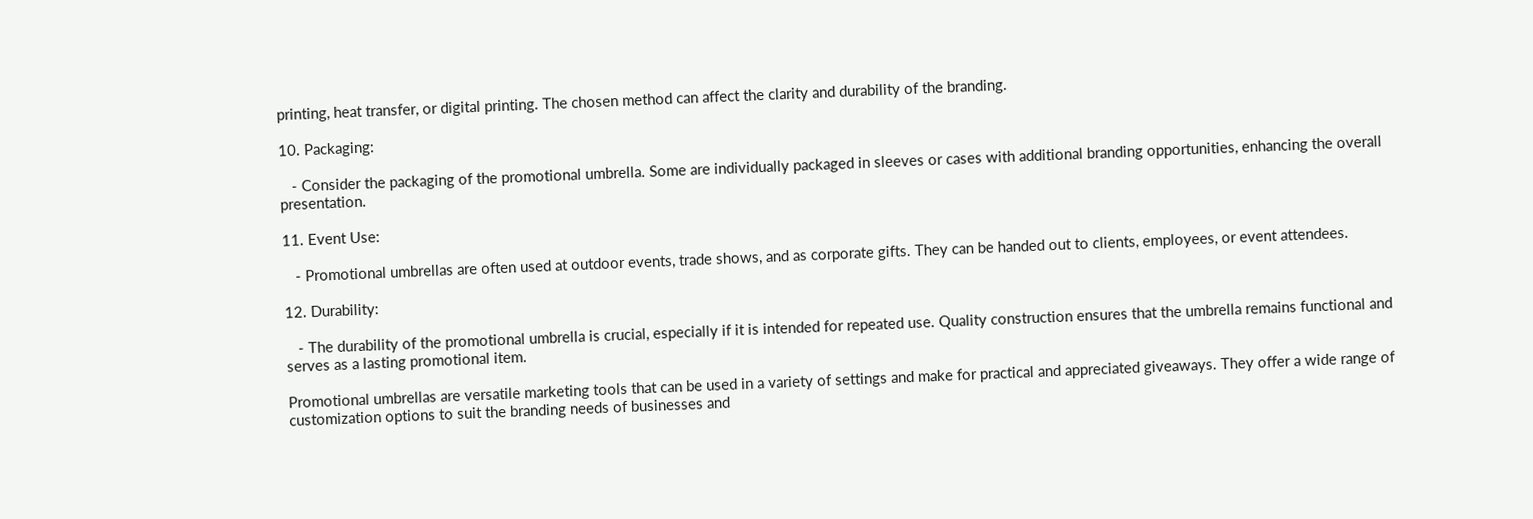printing, heat transfer, or digital printing. The chosen method can affect the clarity and durability of the branding.

10. Packaging:

   - Consider the packaging of the promotional umbrella. Some are individually packaged in sleeves or cases with additional branding opportunities, enhancing the overall presentation.

11. Event Use:

   - Promotional umbrellas are often used at outdoor events, trade shows, and as corporate gifts. They can be handed out to clients, employees, or event attendees.

12. Durability:

   - The durability of the promotional umbrella is crucial, especially if it is intended for repeated use. Quality construction ensures that the umbrella remains functional and serves as a lasting promotional item.

Promotional umbrellas are versatile marketing tools that can be used in a variety of settings and make for practical and appreciated giveaways. They offer a wide range of customization options to suit the branding needs of businesses and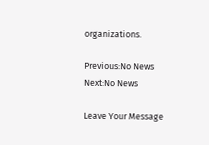organizations.

Previous:No News
Next:No News

Leave Your Message